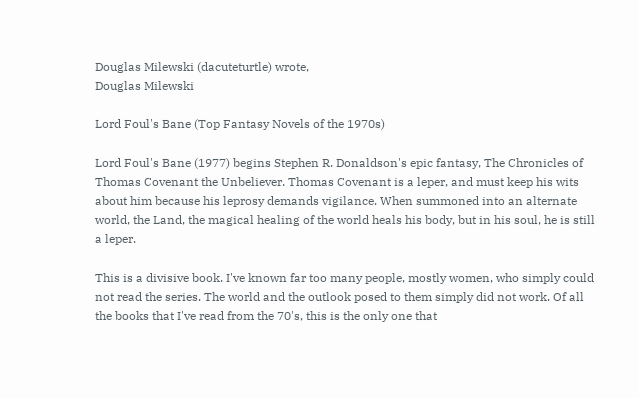Douglas Milewski (dacuteturtle) wrote,
Douglas Milewski

Lord Foul's Bane (Top Fantasy Novels of the 1970s)

Lord Foul's Bane (1977) begins Stephen R. Donaldson's epic fantasy, The Chronicles of Thomas Covenant the Unbeliever. Thomas Covenant is a leper, and must keep his wits about him because his leprosy demands vigilance. When summoned into an alternate world, the Land, the magical healing of the world heals his body, but in his soul, he is still a leper.

This is a divisive book. I've known far too many people, mostly women, who simply could not read the series. The world and the outlook posed to them simply did not work. Of all the books that I've read from the 70's, this is the only one that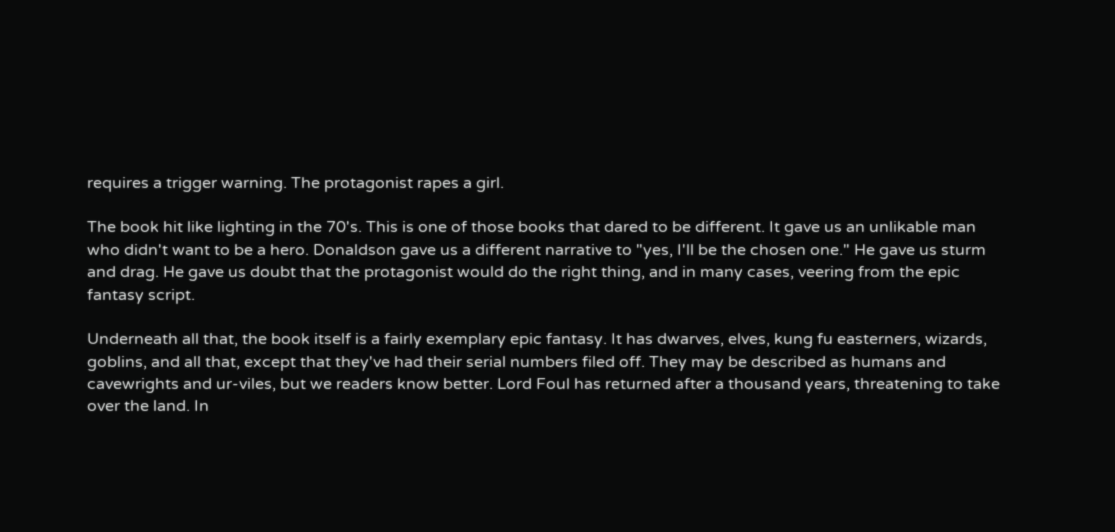requires a trigger warning. The protagonist rapes a girl.

The book hit like lighting in the 70's. This is one of those books that dared to be different. It gave us an unlikable man who didn't want to be a hero. Donaldson gave us a different narrative to "yes, I'll be the chosen one." He gave us sturm and drag. He gave us doubt that the protagonist would do the right thing, and in many cases, veering from the epic fantasy script.

Underneath all that, the book itself is a fairly exemplary epic fantasy. It has dwarves, elves, kung fu easterners, wizards, goblins, and all that, except that they've had their serial numbers filed off. They may be described as humans and cavewrights and ur-viles, but we readers know better. Lord Foul has returned after a thousand years, threatening to take over the land. In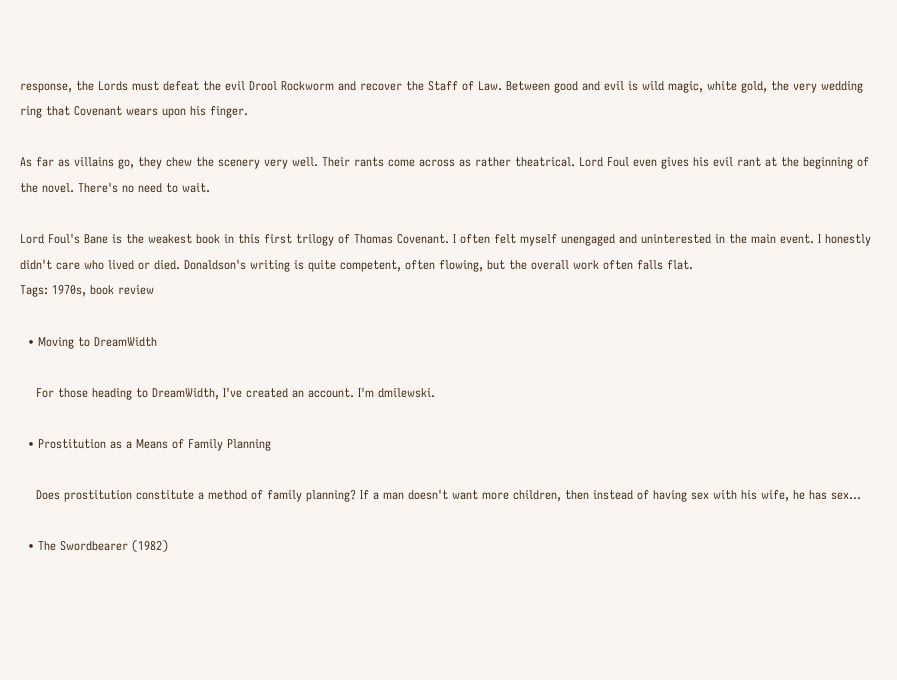response, the Lords must defeat the evil Drool Rockworm and recover the Staff of Law. Between good and evil is wild magic, white gold, the very wedding ring that Covenant wears upon his finger.

As far as villains go, they chew the scenery very well. Their rants come across as rather theatrical. Lord Foul even gives his evil rant at the beginning of the novel. There's no need to wait.

Lord Foul's Bane is the weakest book in this first trilogy of Thomas Covenant. I often felt myself unengaged and uninterested in the main event. I honestly didn't care who lived or died. Donaldson's writing is quite competent, often flowing, but the overall work often falls flat.
Tags: 1970s, book review

  • Moving to DreamWidth

    For those heading to DreamWidth, I've created an account. I'm dmilewski.

  • Prostitution as a Means of Family Planning

    Does prostitution constitute a method of family planning? If a man doesn't want more children, then instead of having sex with his wife, he has sex…

  • The Swordbearer (1982)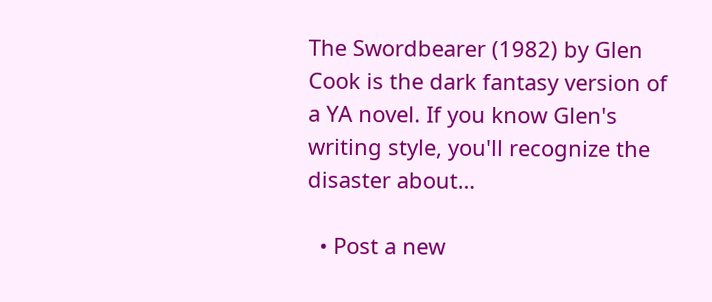The Swordbearer (1982) by Glen Cook is the dark fantasy version of a YA novel. If you know Glen's writing style, you'll recognize the disaster about…

  • Post a new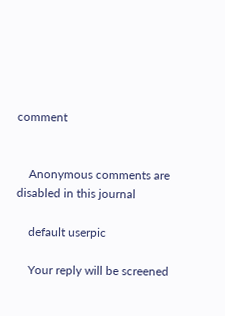comment


    Anonymous comments are disabled in this journal

    default userpic

    Your reply will be screened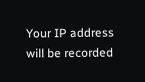Your IP address will be recorded